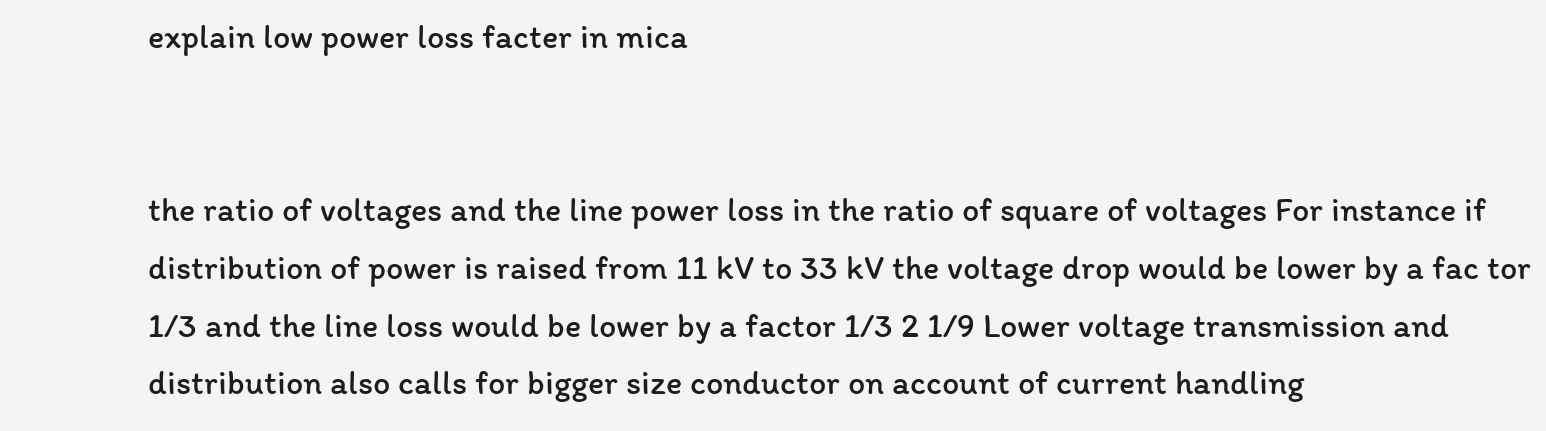explain low power loss facter in mica


the ratio of voltages and the line power loss in the ratio of square of voltages For instance if distribution of power is raised from 11 kV to 33 kV the voltage drop would be lower by a fac tor 1/3 and the line loss would be lower by a factor 1/3 2 1/9 Lower voltage transmission and distribution also calls for bigger size conductor on account of current handling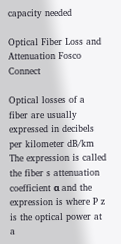capacity needed

Optical Fiber Loss and Attenuation Fosco Connect

Optical losses of a fiber are usually expressed in decibels per kilometer dB/km The expression is called the fiber s attenuation coefficient α and the expression is where P z is the optical power at a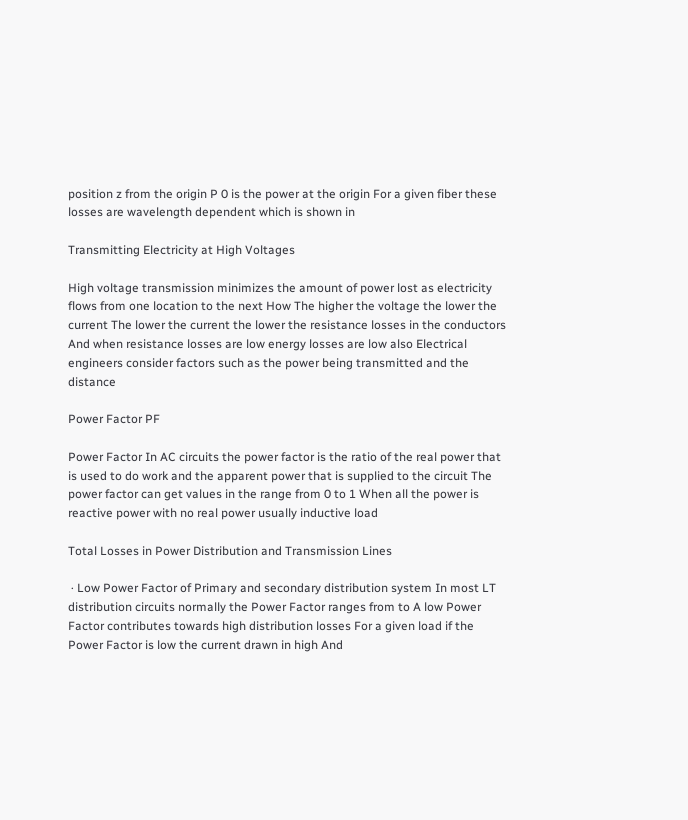position z from the origin P 0 is the power at the origin For a given fiber these losses are wavelength dependent which is shown in

Transmitting Electricity at High Voltages

High voltage transmission minimizes the amount of power lost as electricity flows from one location to the next How The higher the voltage the lower the current The lower the current the lower the resistance losses in the conductors And when resistance losses are low energy losses are low also Electrical engineers consider factors such as the power being transmitted and the distance

Power Factor PF

Power Factor In AC circuits the power factor is the ratio of the real power that is used to do work and the apparent power that is supplied to the circuit The power factor can get values in the range from 0 to 1 When all the power is reactive power with no real power usually inductive load

Total Losses in Power Distribution and Transmission Lines

 · Low Power Factor of Primary and secondary distribution system In most LT distribution circuits normally the Power Factor ranges from to A low Power Factor contributes towards high distribution losses For a given load if the Power Factor is low the current drawn in high And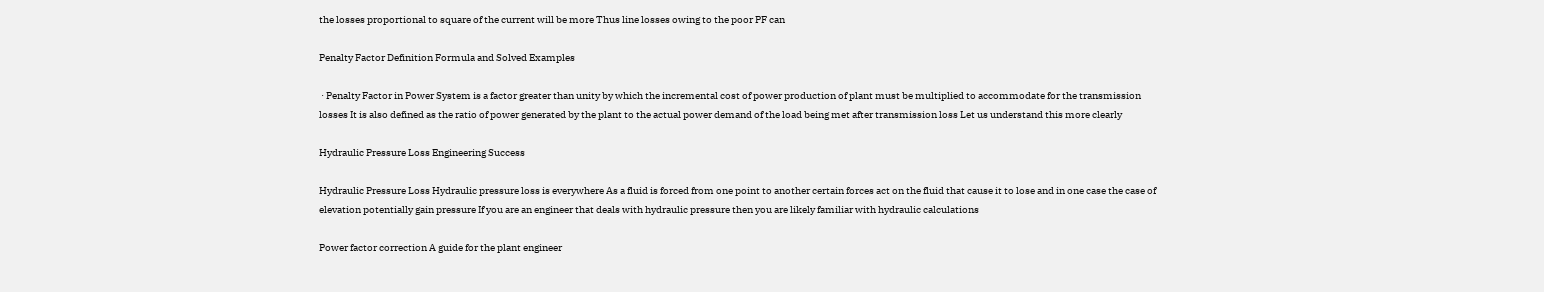the losses proportional to square of the current will be more Thus line losses owing to the poor PF can

Penalty Factor Definition Formula and Solved Examples

 · Penalty Factor in Power System is a factor greater than unity by which the incremental cost of power production of plant must be multiplied to accommodate for the transmission losses It is also defined as the ratio of power generated by the plant to the actual power demand of the load being met after transmission loss Let us understand this more clearly

Hydraulic Pressure Loss Engineering Success

Hydraulic Pressure Loss Hydraulic pressure loss is everywhere As a fluid is forced from one point to another certain forces act on the fluid that cause it to lose and in one case the case of elevation potentially gain pressure If you are an engineer that deals with hydraulic pressure then you are likely familiar with hydraulic calculations

Power factor correction A guide for the plant engineer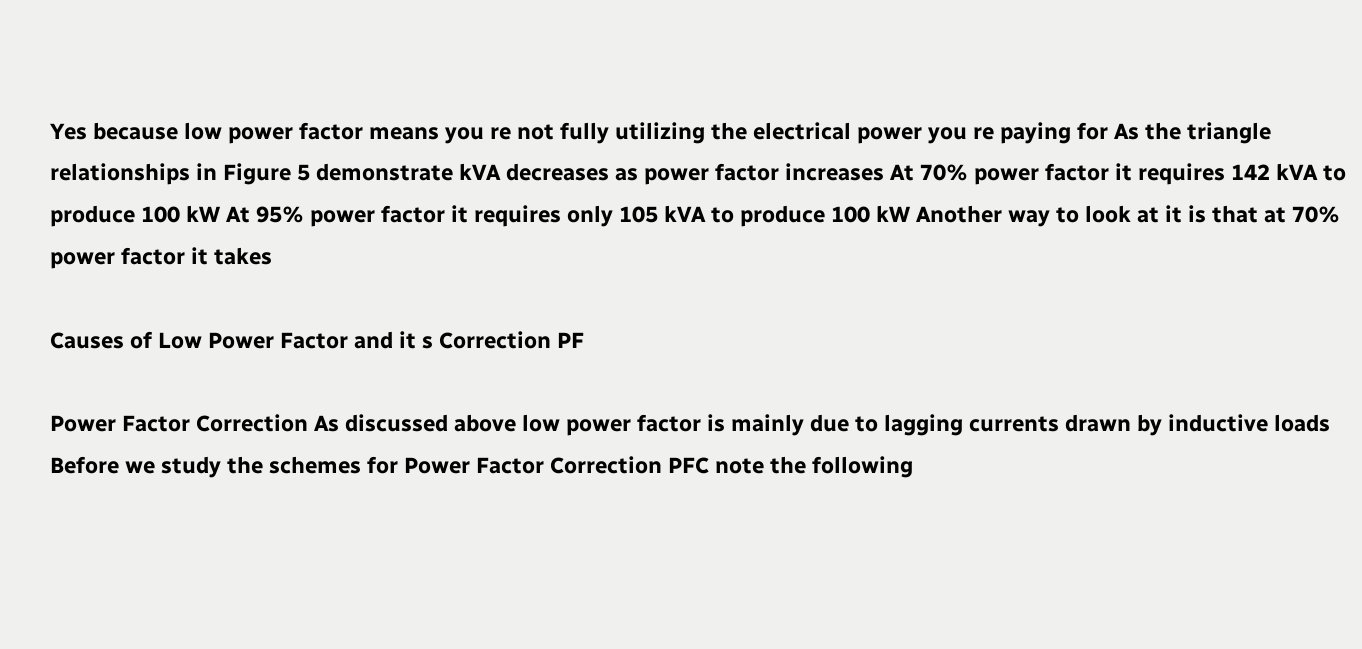Yes because low power factor means you re not fully utilizing the electrical power you re paying for As the triangle relationships in Figure 5 demonstrate kVA decreases as power factor increases At 70% power factor it requires 142 kVA to produce 100 kW At 95% power factor it requires only 105 kVA to produce 100 kW Another way to look at it is that at 70% power factor it takes

Causes of Low Power Factor and it s Correction PF

Power Factor Correction As discussed above low power factor is mainly due to lagging currents drawn by inductive loads Before we study the schemes for Power Factor Correction PFC note the following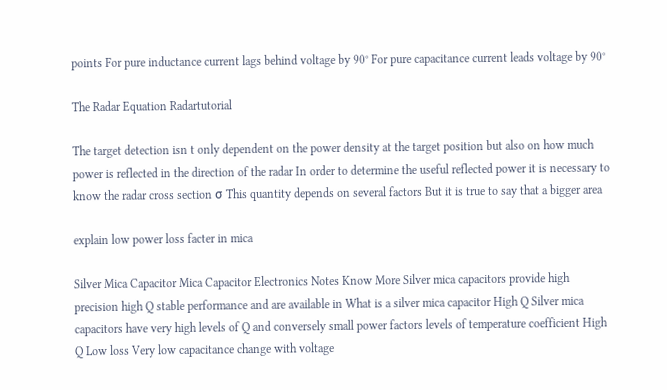points For pure inductance current lags behind voltage by 90° For pure capacitance current leads voltage by 90°

The Radar Equation Radartutorial

The target detection isn t only dependent on the power density at the target position but also on how much power is reflected in the direction of the radar In order to determine the useful reflected power it is necessary to know the radar cross section σ This quantity depends on several factors But it is true to say that a bigger area

explain low power loss facter in mica

Silver Mica Capacitor Mica Capacitor Electronics Notes Know More Silver mica capacitors provide high precision high Q stable performance and are available in What is a silver mica capacitor High Q Silver mica capacitors have very high levels of Q and conversely small power factors levels of temperature coefficient High Q Low loss Very low capacitance change with voltage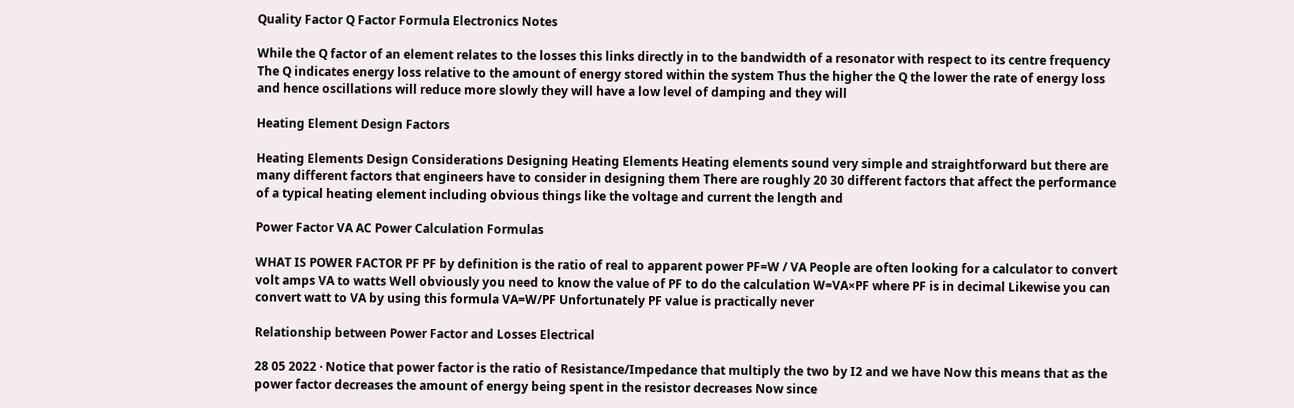Quality Factor Q Factor Formula Electronics Notes

While the Q factor of an element relates to the losses this links directly in to the bandwidth of a resonator with respect to its centre frequency The Q indicates energy loss relative to the amount of energy stored within the system Thus the higher the Q the lower the rate of energy loss and hence oscillations will reduce more slowly they will have a low level of damping and they will

Heating Element Design Factors

Heating Elements Design Considerations Designing Heating Elements Heating elements sound very simple and straightforward but there are many different factors that engineers have to consider in designing them There are roughly 20 30 different factors that affect the performance of a typical heating element including obvious things like the voltage and current the length and

Power Factor VA AC Power Calculation Formulas

WHAT IS POWER FACTOR PF PF by definition is the ratio of real to apparent power PF=W / VA People are often looking for a calculator to convert volt amps VA to watts Well obviously you need to know the value of PF to do the calculation W=VA×PF where PF is in decimal Likewise you can convert watt to VA by using this formula VA=W/PF Unfortunately PF value is practically never

Relationship between Power Factor and Losses Electrical

28 05 2022 · Notice that power factor is the ratio of Resistance/Impedance that multiply the two by I2 and we have Now this means that as the power factor decreases the amount of energy being spent in the resistor decreases Now since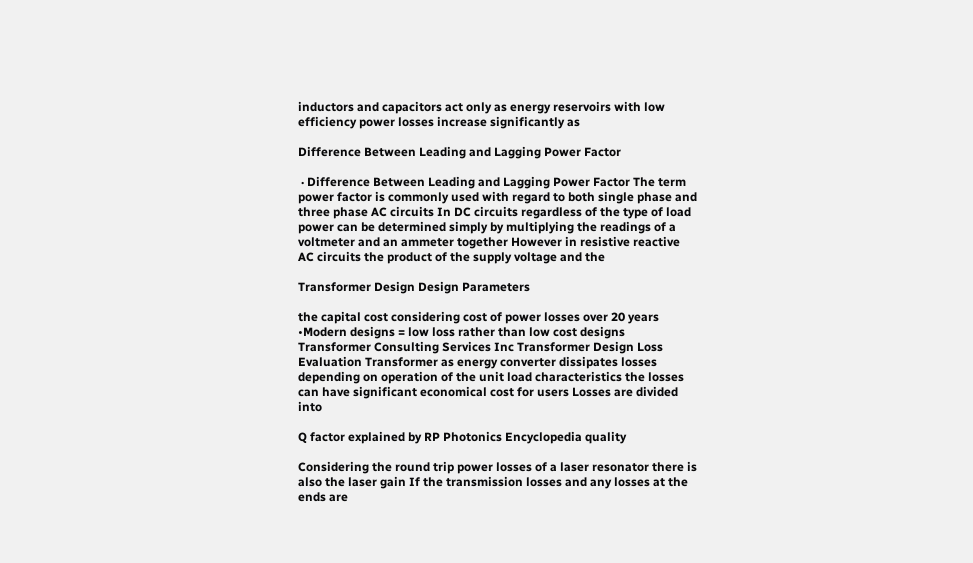inductors and capacitors act only as energy reservoirs with low efficiency power losses increase significantly as

Difference Between Leading and Lagging Power Factor

 · Difference Between Leading and Lagging Power Factor The term power factor is commonly used with regard to both single phase and three phase AC circuits In DC circuits regardless of the type of load power can be determined simply by multiplying the readings of a voltmeter and an ammeter together However in resistive reactive AC circuits the product of the supply voltage and the

Transformer Design Design Parameters

the capital cost considering cost of power losses over 20 years •Modern designs = low loss rather than low cost designs Transformer Consulting Services Inc Transformer Design Loss Evaluation Transformer as energy converter dissipates losses depending on operation of the unit load characteristics the losses can have significant economical cost for users Losses are divided into

Q factor explained by RP Photonics Encyclopedia quality

Considering the round trip power losses of a laser resonator there is also the laser gain If the transmission losses and any losses at the ends are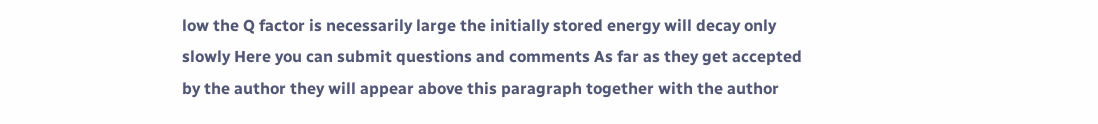low the Q factor is necessarily large the initially stored energy will decay only slowly Here you can submit questions and comments As far as they get accepted by the author they will appear above this paragraph together with the author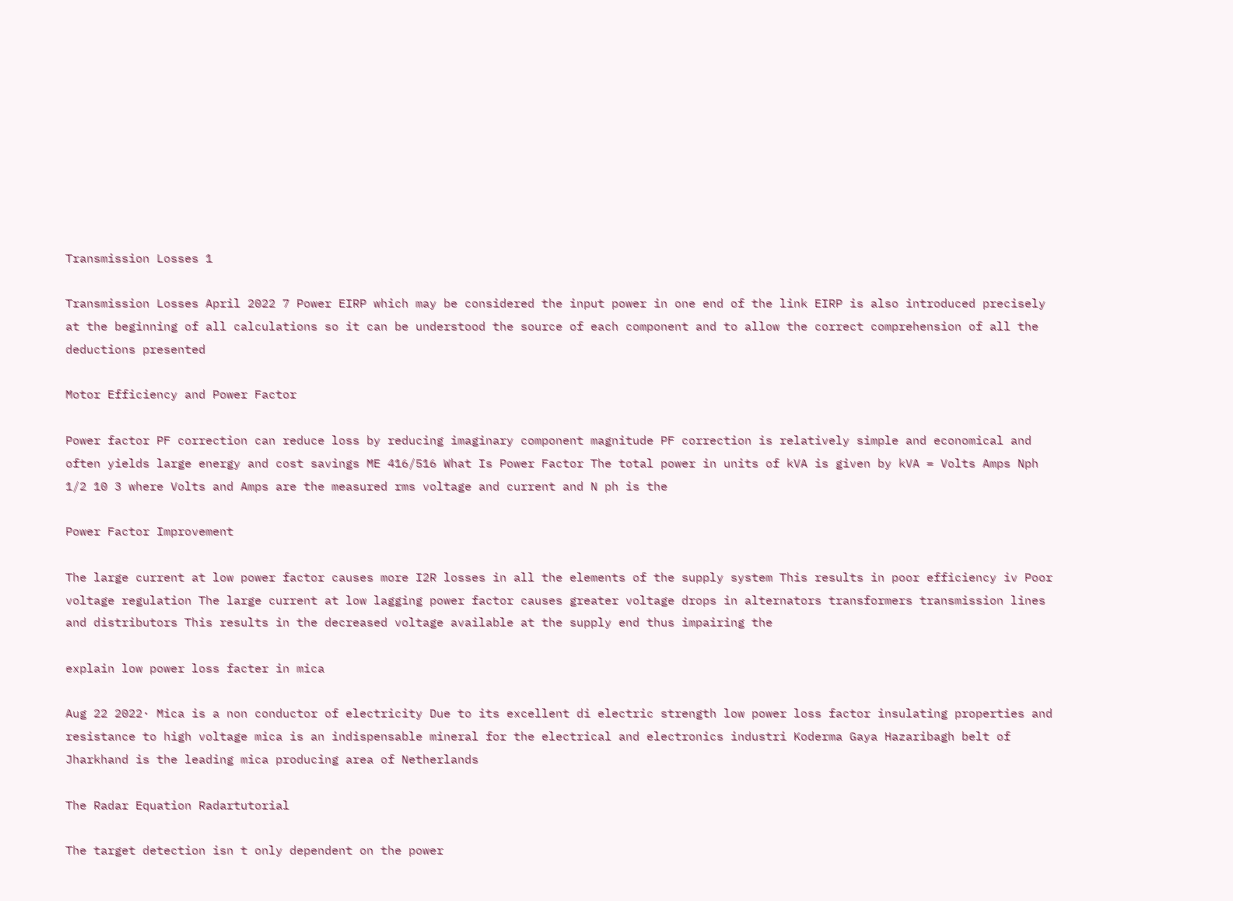Transmission Losses 1

Transmission Losses April 2022 7 Power EIRP which may be considered the input power in one end of the link EIRP is also introduced precisely at the beginning of all calculations so it can be understood the source of each component and to allow the correct comprehension of all the deductions presented

Motor Efficiency and Power Factor

Power factor PF correction can reduce loss by reducing imaginary component magnitude PF correction is relatively simple and economical and often yields large energy and cost savings ME 416/516 What Is Power Factor The total power in units of kVA is given by kVA = Volts Amps Nph 1/2 10 3 where Volts and Amps are the measured rms voltage and current and N ph is the

Power Factor Improvement

The large current at low power factor causes more I2R losses in all the elements of the supply system This results in poor efficiency iv Poor voltage regulation The large current at low lagging power factor causes greater voltage drops in alternators transformers transmission lines and distributors This results in the decreased voltage available at the supply end thus impairing the

explain low power loss facter in mica

Aug 22 2022· Mica is a non conductor of electricity Due to its excellent di electric strength low power loss factor insulating properties and resistance to high voltage mica is an indispensable mineral for the electrical and electronics industri Koderma Gaya Hazaribagh belt of Jharkhand is the leading mica producing area of Netherlands

The Radar Equation Radartutorial

The target detection isn t only dependent on the power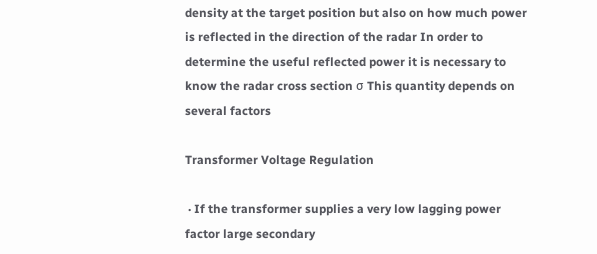density at the target position but also on how much power is reflected in the direction of the radar In order to determine the useful reflected power it is necessary to know the radar cross section σ This quantity depends on several factors

Transformer Voltage Regulation

 · If the transformer supplies a very low lagging power factor large secondary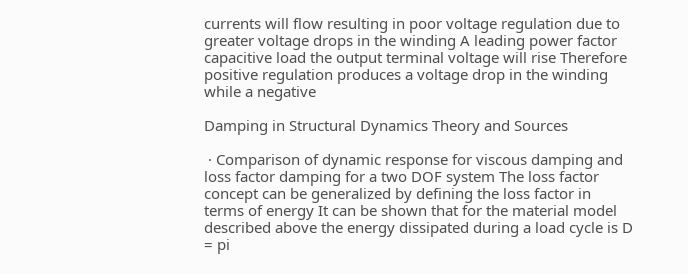currents will flow resulting in poor voltage regulation due to greater voltage drops in the winding A leading power factor capacitive load the output terminal voltage will rise Therefore positive regulation produces a voltage drop in the winding while a negative

Damping in Structural Dynamics Theory and Sources

 · Comparison of dynamic response for viscous damping and loss factor damping for a two DOF system The loss factor concept can be generalized by defining the loss factor in terms of energy It can be shown that for the material model described above the energy dissipated during a load cycle is D = pi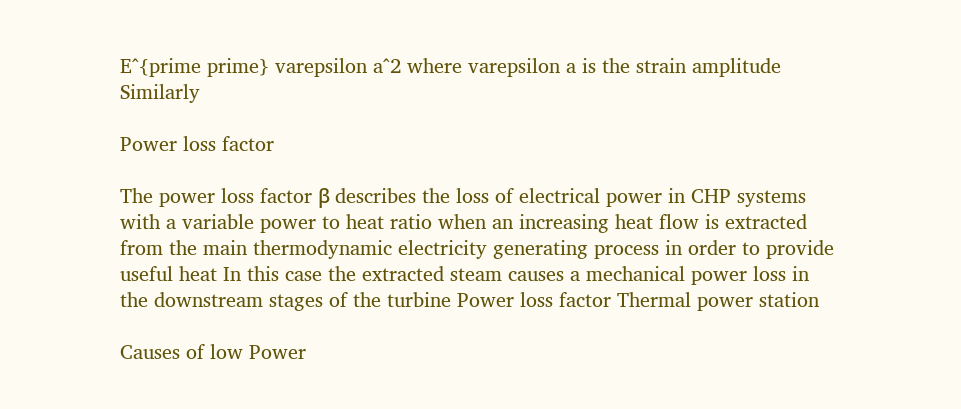E^{prime prime} varepsilon a^2 where varepsilon a is the strain amplitude Similarly

Power loss factor

The power loss factor β describes the loss of electrical power in CHP systems with a variable power to heat ratio when an increasing heat flow is extracted from the main thermodynamic electricity generating process in order to provide useful heat In this case the extracted steam causes a mechanical power loss in the downstream stages of the turbine Power loss factor Thermal power station

Causes of low Power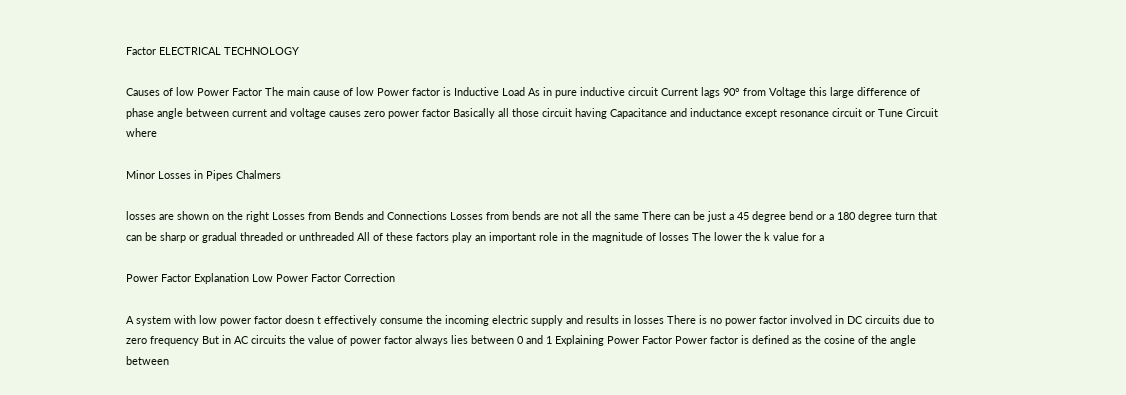Factor ELECTRICAL TECHNOLOGY

Causes of low Power Factor The main cause of low Power factor is Inductive Load As in pure inductive circuit Current lags 90° from Voltage this large difference of phase angle between current and voltage causes zero power factor Basically all those circuit having Capacitance and inductance except resonance circuit or Tune Circuit where

Minor Losses in Pipes Chalmers

losses are shown on the right Losses from Bends and Connections Losses from bends are not all the same There can be just a 45 degree bend or a 180 degree turn that can be sharp or gradual threaded or unthreaded All of these factors play an important role in the magnitude of losses The lower the k value for a

Power Factor Explanation Low Power Factor Correction

A system with low power factor doesn t effectively consume the incoming electric supply and results in losses There is no power factor involved in DC circuits due to zero frequency But in AC circuits the value of power factor always lies between 0 and 1 Explaining Power Factor Power factor is defined as the cosine of the angle between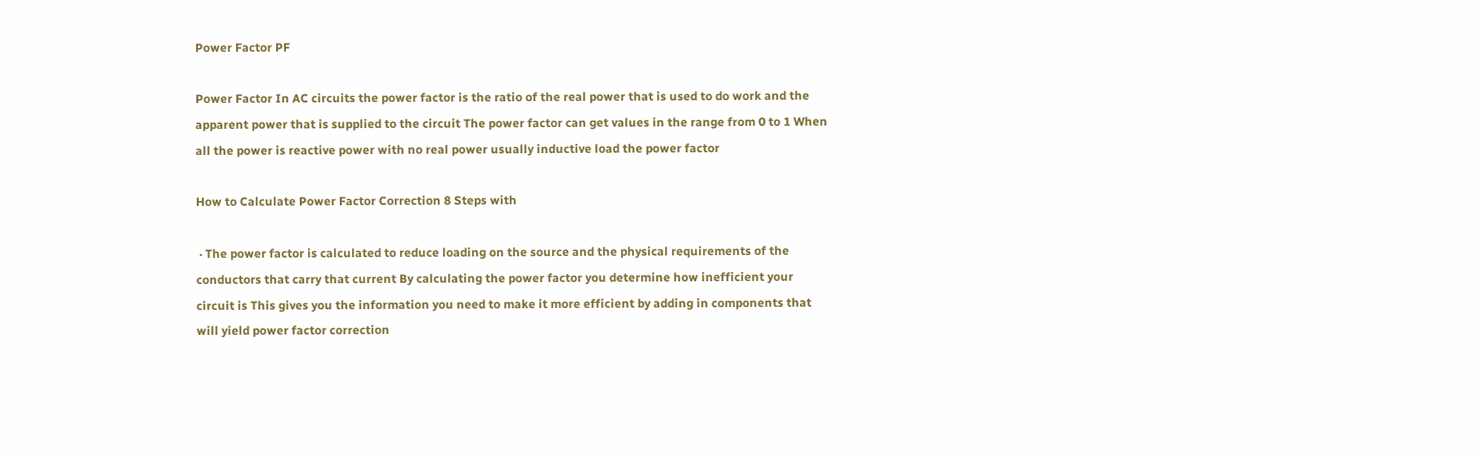Power Factor PF

Power Factor In AC circuits the power factor is the ratio of the real power that is used to do work and the apparent power that is supplied to the circuit The power factor can get values in the range from 0 to 1 When all the power is reactive power with no real power usually inductive load the power factor

How to Calculate Power Factor Correction 8 Steps with

 · The power factor is calculated to reduce loading on the source and the physical requirements of the conductors that carry that current By calculating the power factor you determine how inefficient your circuit is This gives you the information you need to make it more efficient by adding in components that will yield power factor correction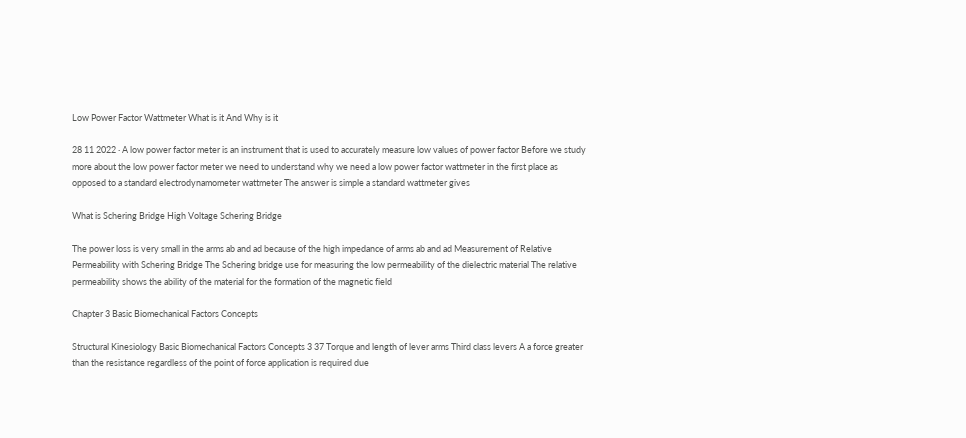Low Power Factor Wattmeter What is it And Why is it

28 11 2022 · A low power factor meter is an instrument that is used to accurately measure low values of power factor Before we study more about the low power factor meter we need to understand why we need a low power factor wattmeter in the first place as opposed to a standard electrodynamometer wattmeter The answer is simple a standard wattmeter gives

What is Schering Bridge High Voltage Schering Bridge

The power loss is very small in the arms ab and ad because of the high impedance of arms ab and ad Measurement of Relative Permeability with Schering Bridge The Schering bridge use for measuring the low permeability of the dielectric material The relative permeability shows the ability of the material for the formation of the magnetic field

Chapter 3 Basic Biomechanical Factors Concepts

Structural Kinesiology Basic Biomechanical Factors Concepts 3 37 Torque and length of lever arms Third class levers A a force greater than the resistance regardless of the point of force application is required due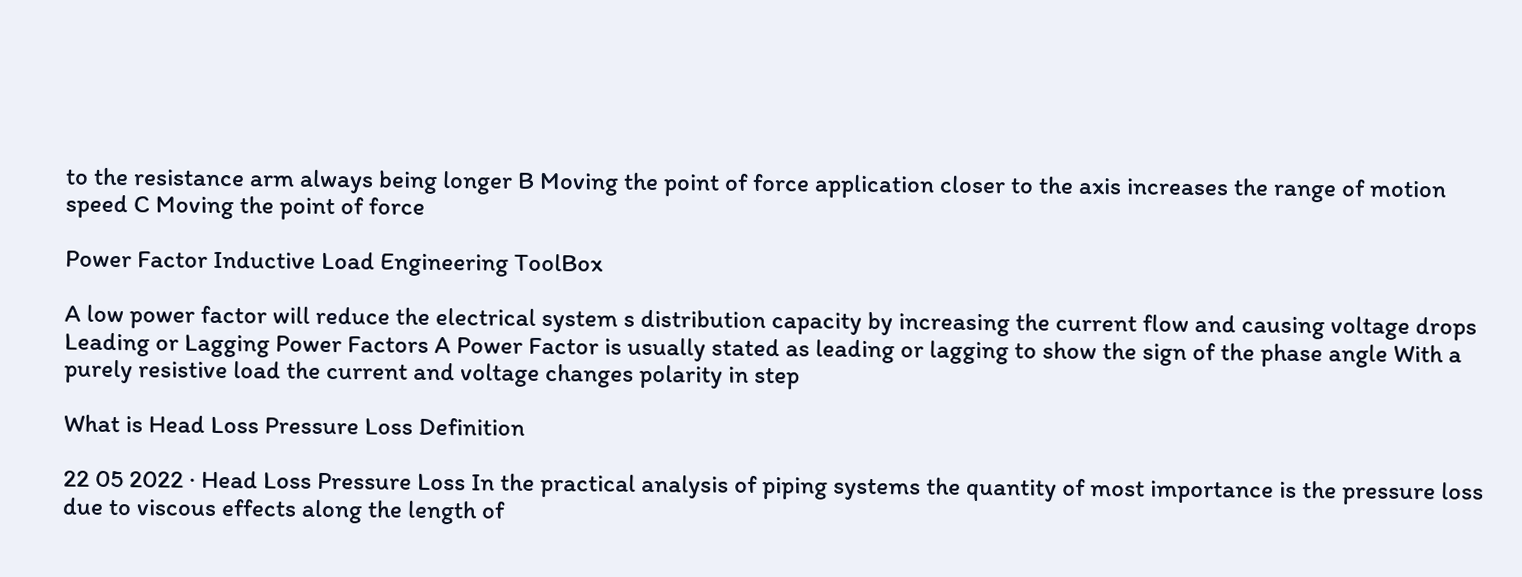to the resistance arm always being longer B Moving the point of force application closer to the axis increases the range of motion speed C Moving the point of force

Power Factor Inductive Load Engineering ToolBox

A low power factor will reduce the electrical system s distribution capacity by increasing the current flow and causing voltage drops Leading or Lagging Power Factors A Power Factor is usually stated as leading or lagging to show the sign of the phase angle With a purely resistive load the current and voltage changes polarity in step

What is Head Loss Pressure Loss Definition

22 05 2022 · Head Loss Pressure Loss In the practical analysis of piping systems the quantity of most importance is the pressure loss due to viscous effects along the length of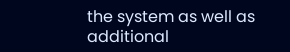the system as well as additional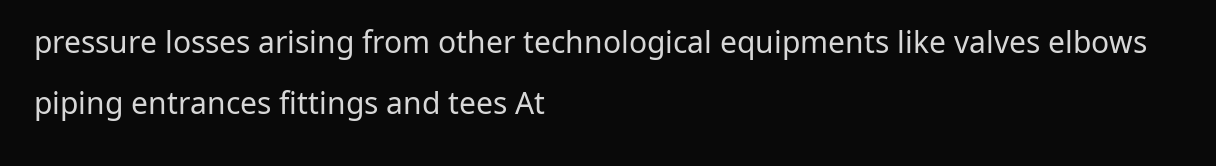pressure losses arising from other technological equipments like valves elbows piping entrances fittings and tees At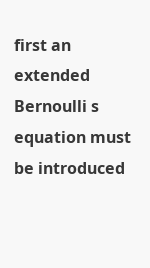first an extended Bernoulli s equation must be introduced